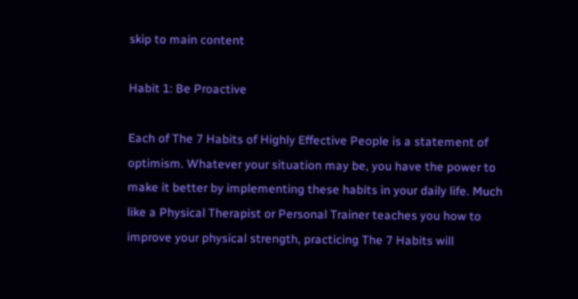skip to main content

Habit 1: Be Proactive

Each of The 7 Habits of Highly Effective People is a statement of optimism. Whatever your situation may be, you have the power to make it better by implementing these habits in your daily life. Much like a Physical Therapist or Personal Trainer teaches you how to improve your physical strength, practicing The 7 Habits will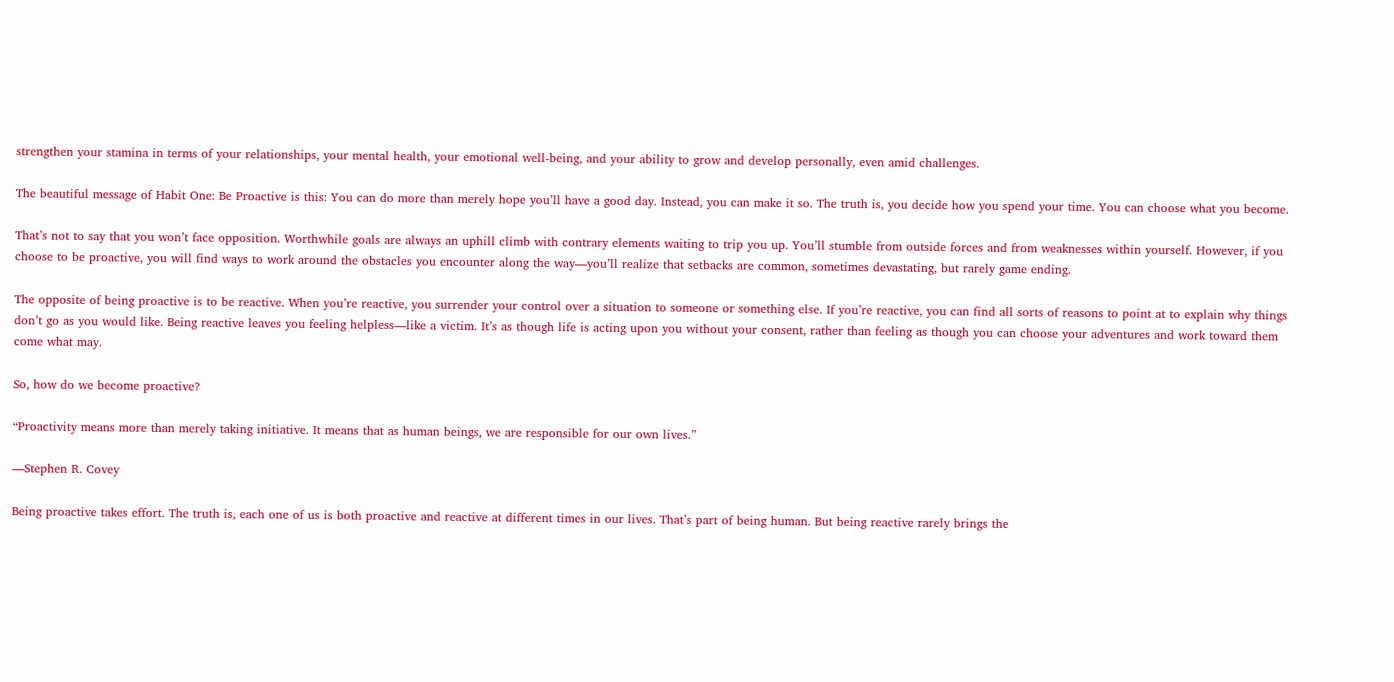strengthen your stamina in terms of your relationships, your mental health, your emotional well-being, and your ability to grow and develop personally, even amid challenges.

The beautiful message of Habit One: Be Proactive is this: You can do more than merely hope you’ll have a good day. Instead, you can make it so. The truth is, you decide how you spend your time. You can choose what you become.

That’s not to say that you won’t face opposition. Worthwhile goals are always an uphill climb with contrary elements waiting to trip you up. You’ll stumble from outside forces and from weaknesses within yourself. However, if you choose to be proactive, you will find ways to work around the obstacles you encounter along the way—you’ll realize that setbacks are common, sometimes devastating, but rarely game ending.

The opposite of being proactive is to be reactive. When you’re reactive, you surrender your control over a situation to someone or something else. If you’re reactive, you can find all sorts of reasons to point at to explain why things don’t go as you would like. Being reactive leaves you feeling helpless—like a victim. It’s as though life is acting upon you without your consent, rather than feeling as though you can choose your adventures and work toward them come what may.

So, how do we become proactive?

“Proactivity means more than merely taking initiative. It means that as human beings, we are responsible for our own lives.”

—Stephen R. Covey

Being proactive takes effort. The truth is, each one of us is both proactive and reactive at different times in our lives. That’s part of being human. But being reactive rarely brings the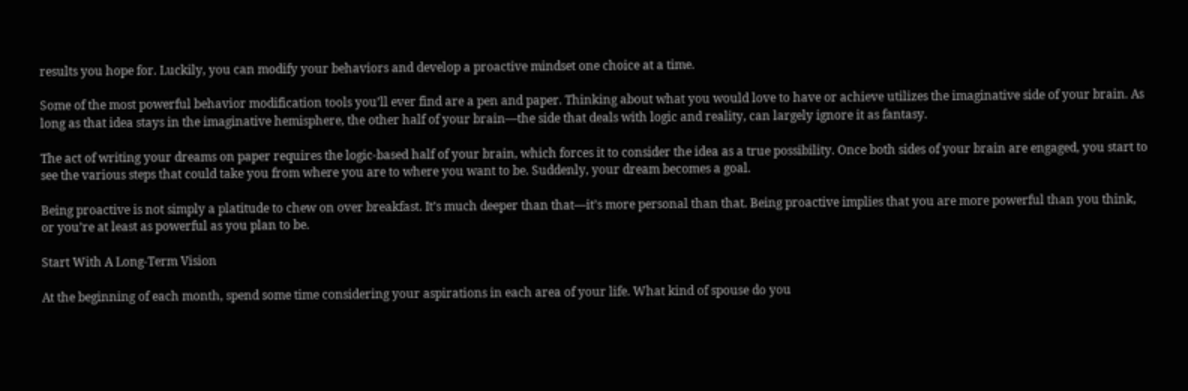results you hope for. Luckily, you can modify your behaviors and develop a proactive mindset one choice at a time.

Some of the most powerful behavior modification tools you’ll ever find are a pen and paper. Thinking about what you would love to have or achieve utilizes the imaginative side of your brain. As long as that idea stays in the imaginative hemisphere, the other half of your brain—the side that deals with logic and reality, can largely ignore it as fantasy.

The act of writing your dreams on paper requires the logic-based half of your brain, which forces it to consider the idea as a true possibility. Once both sides of your brain are engaged, you start to see the various steps that could take you from where you are to where you want to be. Suddenly, your dream becomes a goal.

Being proactive is not simply a platitude to chew on over breakfast. It’s much deeper than that—it’s more personal than that. Being proactive implies that you are more powerful than you think, or you’re at least as powerful as you plan to be.

Start With A Long-Term Vision

At the beginning of each month, spend some time considering your aspirations in each area of your life. What kind of spouse do you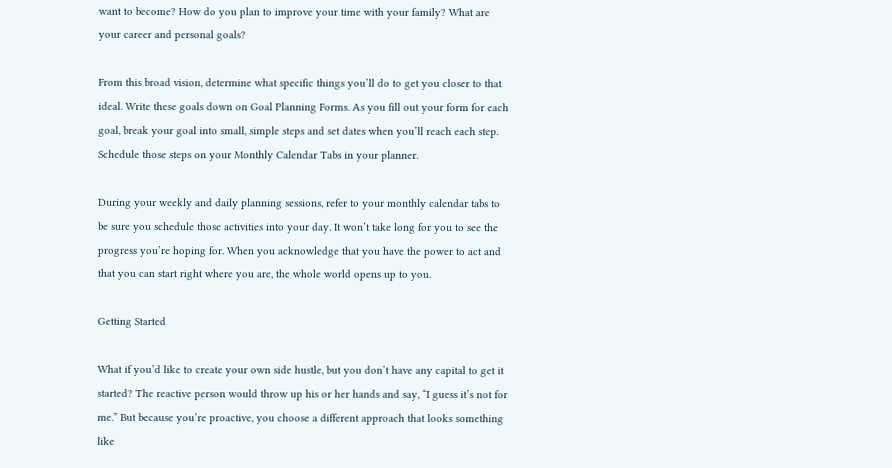want to become? How do you plan to improve your time with your family? What are your career and personal goals?

From this broad vision, determine what specific things you’ll do to get you closer to that ideal. Write these goals down on Goal Planning Forms. As you fill out your form for each goal, break your goal into small, simple steps and set dates when you’ll reach each step. Schedule those steps on your Monthly Calendar Tabs in your planner.

During your weekly and daily planning sessions, refer to your monthly calendar tabs to be sure you schedule those activities into your day. It won’t take long for you to see the progress you’re hoping for. When you acknowledge that you have the power to act and that you can start right where you are, the whole world opens up to you.

Getting Started

What if you’d like to create your own side hustle, but you don’t have any capital to get it started? The reactive person would throw up his or her hands and say, “I guess it’s not for me.” But because you’re proactive, you choose a different approach that looks something like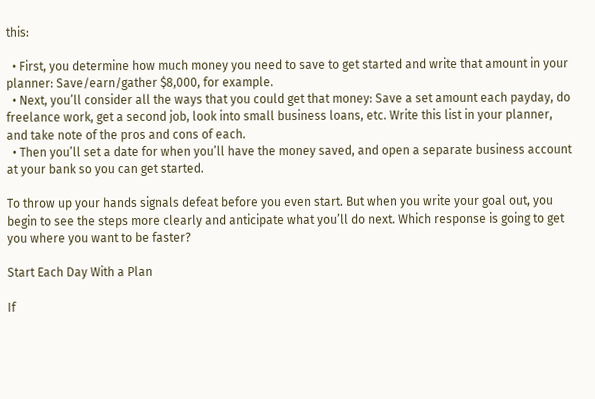this:

  • First, you determine how much money you need to save to get started and write that amount in your planner: Save/earn/gather $8,000, for example.
  • Next, you’ll consider all the ways that you could get that money: Save a set amount each payday, do freelance work, get a second job, look into small business loans, etc. Write this list in your planner, and take note of the pros and cons of each.
  • Then you’ll set a date for when you’ll have the money saved, and open a separate business account at your bank so you can get started.

To throw up your hands signals defeat before you even start. But when you write your goal out, you begin to see the steps more clearly and anticipate what you’ll do next. Which response is going to get you where you want to be faster?

Start Each Day With a Plan

If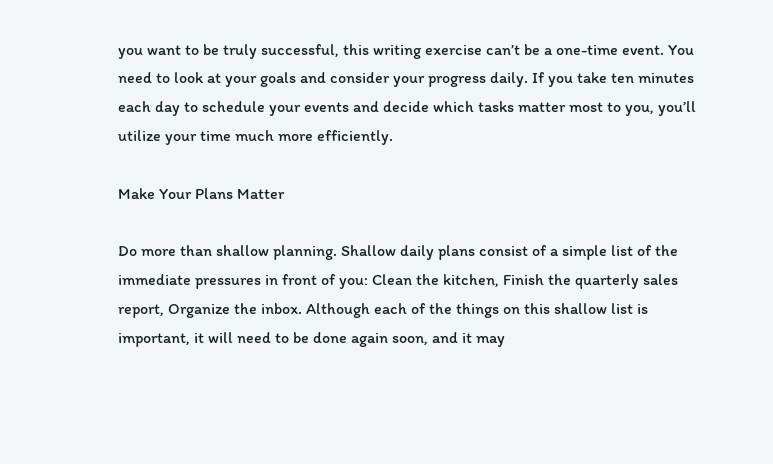you want to be truly successful, this writing exercise can’t be a one-time event. You need to look at your goals and consider your progress daily. If you take ten minutes each day to schedule your events and decide which tasks matter most to you, you’ll utilize your time much more efficiently.

Make Your Plans Matter

Do more than shallow planning. Shallow daily plans consist of a simple list of the immediate pressures in front of you: Clean the kitchen, Finish the quarterly sales report, Organize the inbox. Although each of the things on this shallow list is important, it will need to be done again soon, and it may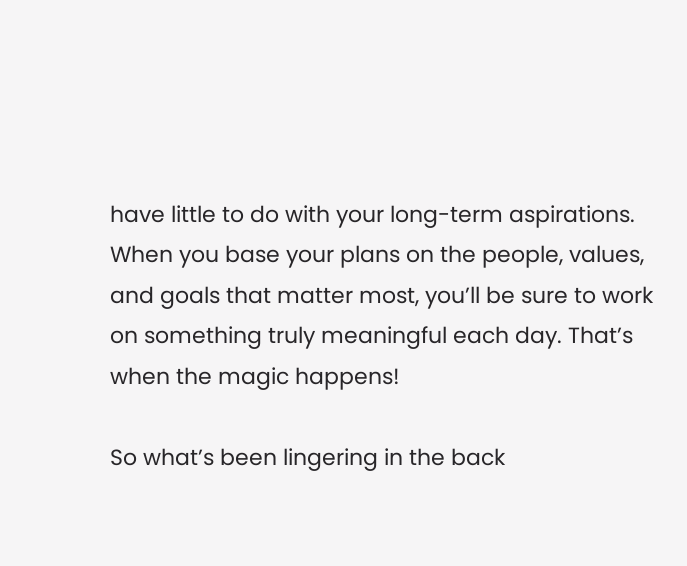have little to do with your long-term aspirations. When you base your plans on the people, values, and goals that matter most, you’ll be sure to work on something truly meaningful each day. That’s when the magic happens!

So what’s been lingering in the back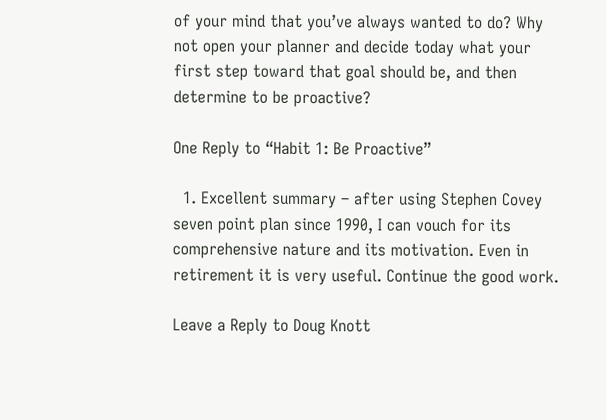of your mind that you’ve always wanted to do? Why not open your planner and decide today what your first step toward that goal should be, and then determine to be proactive?

One Reply to “Habit 1: Be Proactive”

  1. Excellent summary – after using Stephen Covey seven point plan since 1990, I can vouch for its comprehensive nature and its motivation. Even in retirement it is very useful. Continue the good work.

Leave a Reply to Doug Knott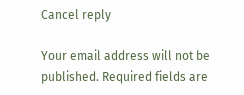Cancel reply

Your email address will not be published. Required fields are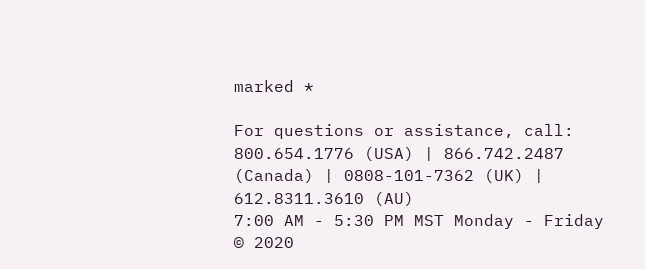marked *

For questions or assistance, call: 800.654.1776 (USA) | 866.742.2487 (Canada) | 0808-101-7362 (UK) | 612.8311.3610 (AU)
7:00 AM - 5:30 PM MST Monday - Friday
© 2020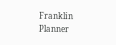Franklin Planner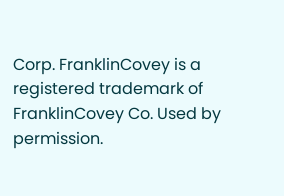Corp. FranklinCovey is a registered trademark of FranklinCovey Co. Used by permission.